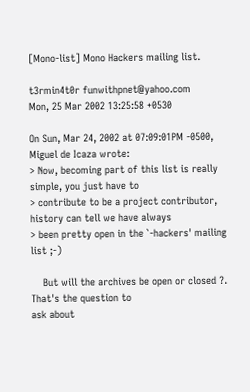[Mono-list] Mono Hackers mailing list.

t3rmin4t0r funwithpnet@yahoo.com
Mon, 25 Mar 2002 13:25:58 +0530

On Sun, Mar 24, 2002 at 07:09:01PM -0500, Miguel de Icaza wrote:
> Now, becoming part of this list is really simple, you just have to
> contribute to be a project contributor, history can tell we have always
> been pretty open in the `-hackers' mailing list ;-)

    But will the archives be open or closed ?. That's the question to
ask about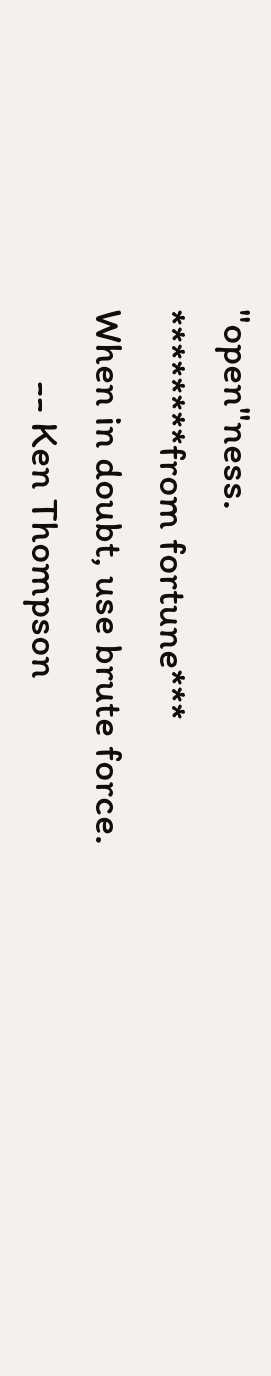"open"ness.
********from fortune***
When in doubt, use brute force.
        -- Ken Thompson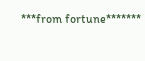***from fortune*******